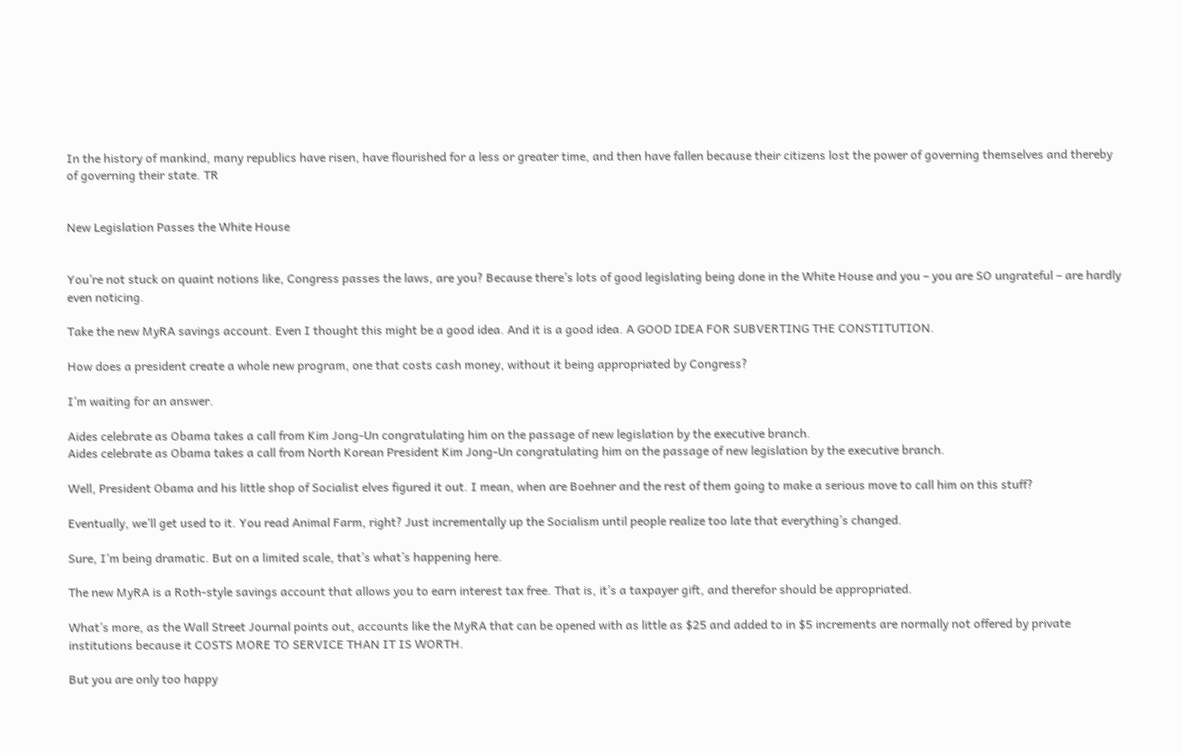In the history of mankind, many republics have risen, have flourished for a less or greater time, and then have fallen because their citizens lost the power of governing themselves and thereby of governing their state. TR


New Legislation Passes the White House


You’re not stuck on quaint notions like, Congress passes the laws, are you? Because there’s lots of good legislating being done in the White House and you – you are SO ungrateful – are hardly even noticing.

Take the new MyRA savings account. Even I thought this might be a good idea. And it is a good idea. A GOOD IDEA FOR SUBVERTING THE CONSTITUTION.

How does a president create a whole new program, one that costs cash money, without it being appropriated by Congress?

I’m waiting for an answer.

Aides celebrate as Obama takes a call from Kim Jong-Un congratulating him on the passage of new legislation by the executive branch.
Aides celebrate as Obama takes a call from North Korean President Kim Jong-Un congratulating him on the passage of new legislation by the executive branch.

Well, President Obama and his little shop of Socialist elves figured it out. I mean, when are Boehner and the rest of them going to make a serious move to call him on this stuff?

Eventually, we’ll get used to it. You read Animal Farm, right? Just incrementally up the Socialism until people realize too late that everything’s changed.

Sure, I’m being dramatic. But on a limited scale, that’s what’s happening here.

The new MyRA is a Roth-style savings account that allows you to earn interest tax free. That is, it’s a taxpayer gift, and therefor should be appropriated.

What’s more, as the Wall Street Journal points out, accounts like the MyRA that can be opened with as little as $25 and added to in $5 increments are normally not offered by private institutions because it COSTS MORE TO SERVICE THAN IT IS WORTH.

But you are only too happy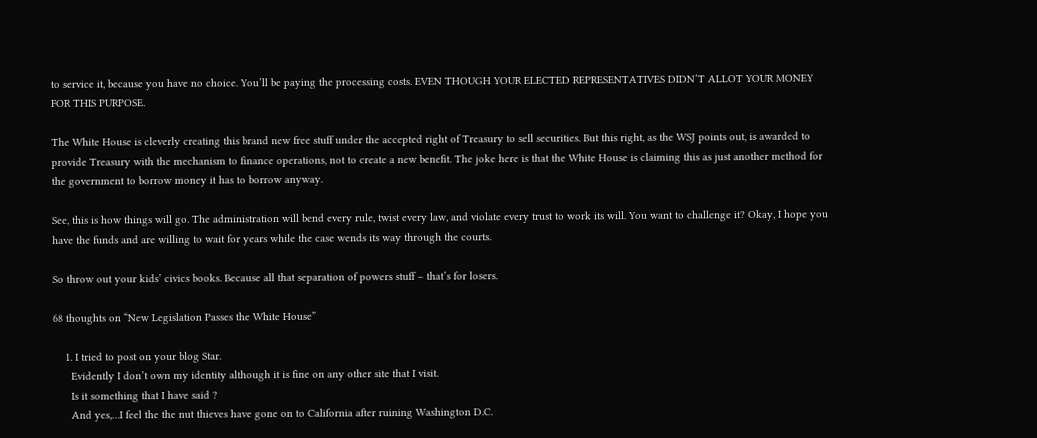to service it, because you have no choice. You’ll be paying the processing costs. EVEN THOUGH YOUR ELECTED REPRESENTATIVES DIDN’T ALLOT YOUR MONEY FOR THIS PURPOSE.

The White House is cleverly creating this brand new free stuff under the accepted right of Treasury to sell securities. But this right, as the WSJ points out, is awarded to provide Treasury with the mechanism to finance operations, not to create a new benefit. The joke here is that the White House is claiming this as just another method for the government to borrow money it has to borrow anyway.

See, this is how things will go. The administration will bend every rule, twist every law, and violate every trust to work its will. You want to challenge it? Okay, I hope you have the funds and are willing to wait for years while the case wends its way through the courts.

So throw out your kids’ civics books. Because all that separation of powers stuff – that’s for losers.

68 thoughts on “New Legislation Passes the White House”

    1. I tried to post on your blog Star.
      Evidently I don’t own my identity although it is fine on any other site that I visit.
      Is it something that I have said ?
      And yes,…I feel the the nut thieves have gone on to California after ruining Washington D.C.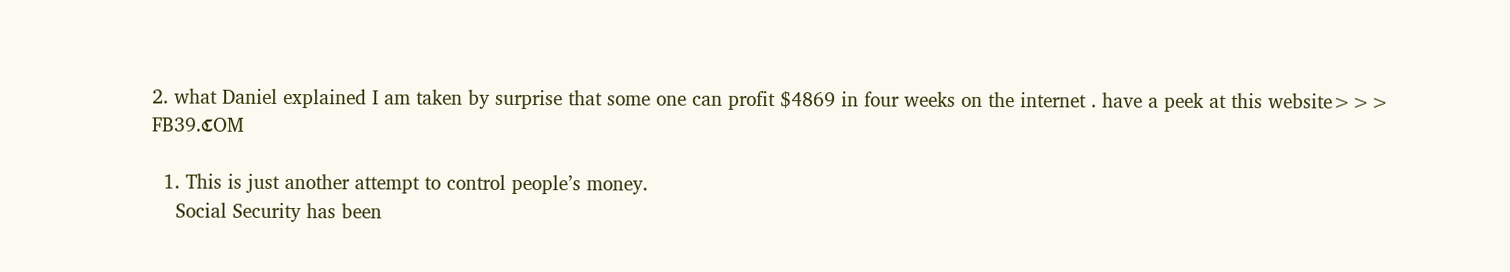2. what Daniel explained I am taken by surprise that some one can profit $4869 in four weeks on the internet . have a peek at this website>>> FB39.ℭOM

  1. This is just another attempt to control people’s money.
    Social Security has been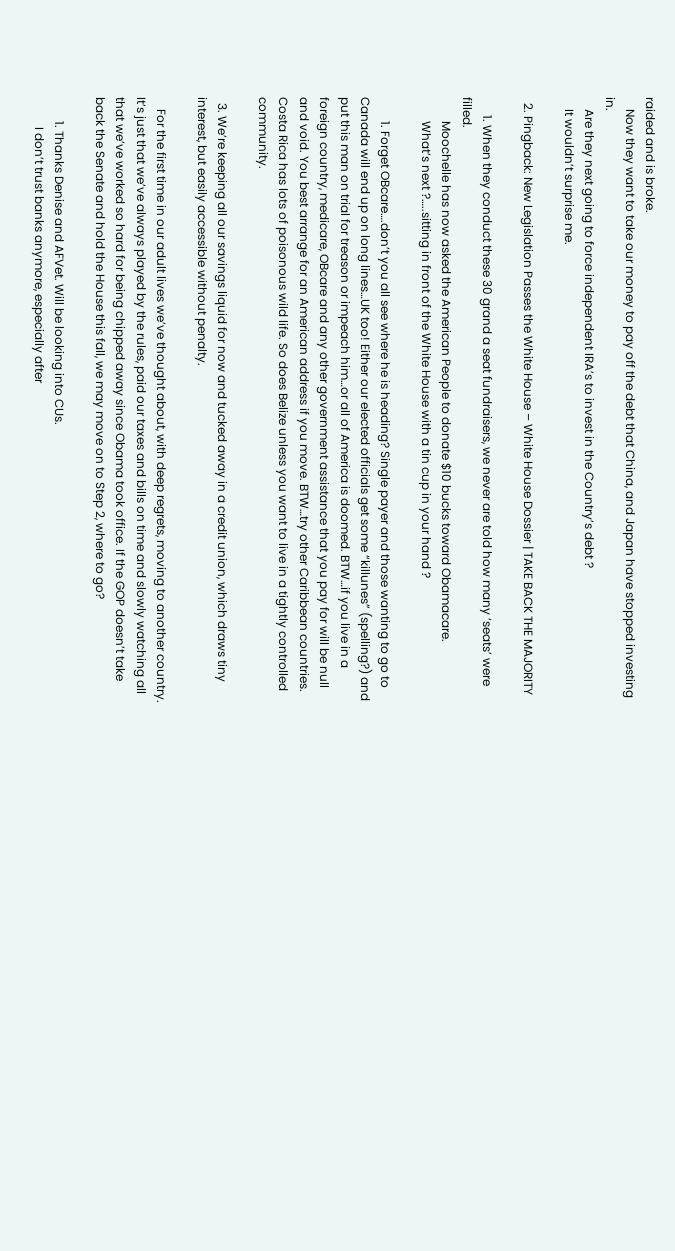raided and is broke.
    Now they want to take our money to pay off the debt that China, and Japan have stopped investing in.
    Are they next going to force independent IRA’s to invest in the Country’s debt ?
    It wouldn’t surprise me.

  2. Pingback: New Legislation Passes the White House – White House Dossier | TAKE BACK THE MAJORITY

      1. When they conduct these 30 grand a seat fundraisers, we never are told how many ‘seats’ were filled.
        Moochelle has now asked the American People to donate $10 bucks toward Obamacare.
        What’s next ?…..sitting in front of the White House with a tin cup in your hand ?

        1. Forget OBcare….don’t you all see where he is heading? Single payer and those wanting to go to Canada will end up on long lines…UK too! Either our elected officials get some “killunes” (spelling?) and put this man on trial for treason or impeach him…or all of America is doomed. BTW…if you live in a foreign country, medicare, OBcare and any other government assistance that you pay for will be null and void. You best arrange for an American address if you move. BTW…try other Caribbean countries. Costa Rica has lots of poisonous wild life. So does Belize unless you want to live in a tightly controlled community.

  3. We’re keeping all our savings liquid for now and tucked away in a credit union, which draws tiny interest, but easily accessible without penalty.

    For the first time in our adult lives we’ve thought about, with deep regrets, moving to another country. It’s just that we’ve always played by the rules, paid our taxes and bills on time and slowly watching all that we’ve worked so hard for being chipped away since Obama took office. If the GOP doesn’t take back the Senate and hold the House this fall, we may move on to Step 2, where to go?

        1. Thanks Denise and AFVet. Will be looking into CUs.
          I don’t trust banks anymore, especially after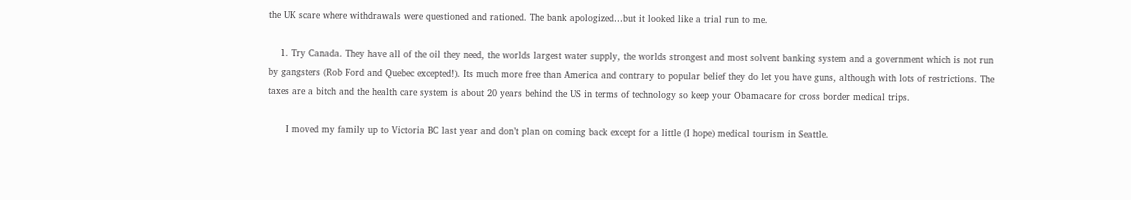the UK scare where withdrawals were questioned and rationed. The bank apologized…but it looked like a trial run to me.

    1. Try Canada. They have all of the oil they need, the worlds largest water supply, the worlds strongest and most solvent banking system and a government which is not run by gangsters (Rob Ford and Quebec excepted!). Its much more free than America and contrary to popular belief they do let you have guns, although with lots of restrictions. The taxes are a bitch and the health care system is about 20 years behind the US in terms of technology so keep your Obamacare for cross border medical trips.

      I moved my family up to Victoria BC last year and don’t plan on coming back except for a little (I hope) medical tourism in Seattle.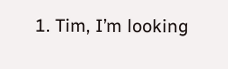1. Tim, I’m looking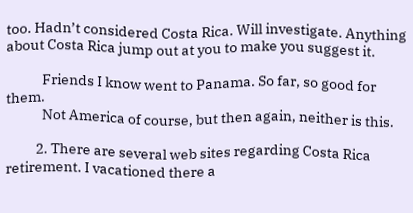too. Hadn’t considered Costa Rica. Will investigate. Anything about Costa Rica jump out at you to make you suggest it.

            Friends I know went to Panama. So far, so good for them.
            Not America of course, but then again, neither is this.

          2. There are several web sites regarding Costa Rica retirement. I vacationed there a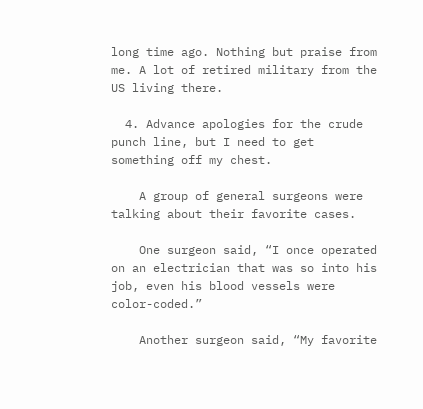long time ago. Nothing but praise from me. A lot of retired military from the US living there.

  4. Advance apologies for the crude punch line, but I need to get something off my chest.

    A group of general surgeons were talking about their favorite cases.

    One surgeon said, “I once operated on an electrician that was so into his job, even his blood vessels were color-coded.”

    Another surgeon said, “My favorite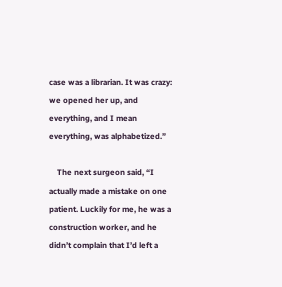case was a librarian. It was crazy: we opened her up, and everything, and I mean everything, was alphabetized.”

    The next surgeon said, “I actually made a mistake on one patient. Luckily for me, he was a construction worker, and he didn’t complain that I’d left a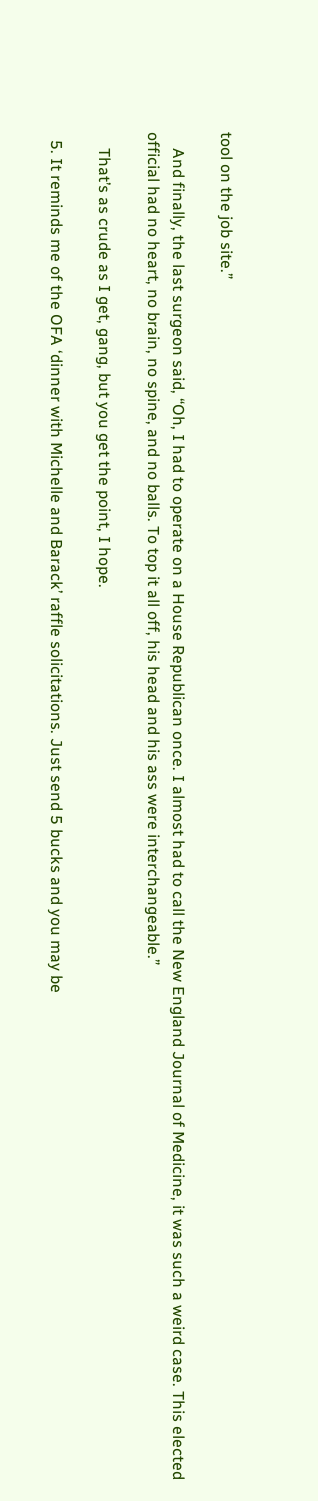tool on the job site.”

    And finally, the last surgeon said, “Oh, I had to operate on a House Republican once. I almost had to call the New England Journal of Medicine, it was such a weird case. This elected official had no heart, no brain, no spine, and no balls. To top it all off, his head and his ass were interchangeable.”

    That’s as crude as I get, gang, but you get the point, I hope.

  5. It reminds me of the OFA ‘dinner with Michelle and Barack’ raffle solicitations. Just send 5 bucks and you may be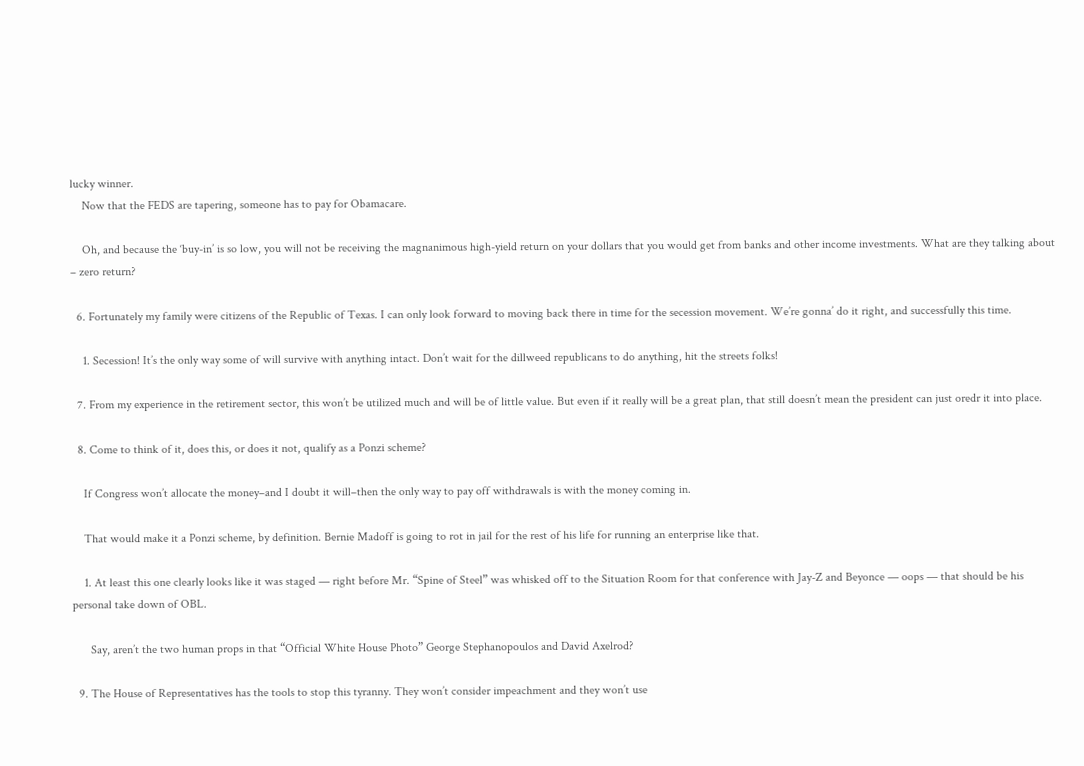lucky winner.
    Now that the FEDS are tapering, someone has to pay for Obamacare.

    Oh, and because the ‘buy-in’ is so low, you will not be receiving the magnanimous high-yield return on your dollars that you would get from banks and other income investments. What are they talking about – zero return?

  6. Fortunately my family were citizens of the Republic of Texas. I can only look forward to moving back there in time for the secession movement. We’re gonna’ do it right, and successfully this time.

    1. Secession! It’s the only way some of will survive with anything intact. Don’t wait for the dillweed republicans to do anything, hit the streets folks!

  7. From my experience in the retirement sector, this won’t be utilized much and will be of little value. But even if it really will be a great plan, that still doesn’t mean the president can just oredr it into place.

  8. Come to think of it, does this, or does it not, qualify as a Ponzi scheme?

    If Congress won’t allocate the money–and I doubt it will–then the only way to pay off withdrawals is with the money coming in.

    That would make it a Ponzi scheme, by definition. Bernie Madoff is going to rot in jail for the rest of his life for running an enterprise like that.

    1. At least this one clearly looks like it was staged — right before Mr. “Spine of Steel” was whisked off to the Situation Room for that conference with Jay-Z and Beyonce — oops — that should be his personal take down of OBL.

      Say, aren’t the two human props in that “Official White House Photo” George Stephanopoulos and David Axelrod?

  9. The House of Representatives has the tools to stop this tyranny. They won’t consider impeachment and they won’t use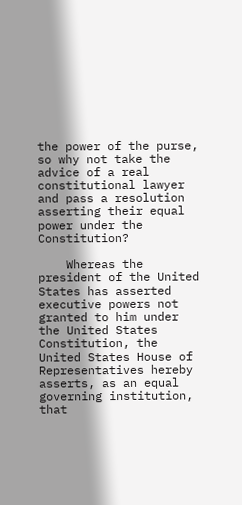the power of the purse, so why not take the advice of a real constitutional lawyer and pass a resolution asserting their equal power under the Constitution?

    Whereas the president of the United States has asserted executive powers not granted to him under the United States Constitution, the United States House of Representatives hereby asserts, as an equal governing institution, that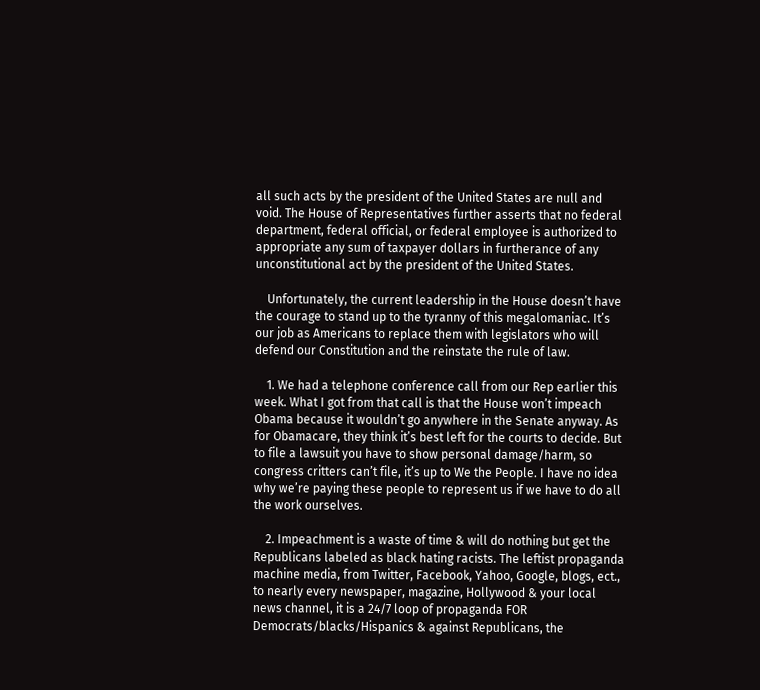all such acts by the president of the United States are null and void. The House of Representatives further asserts that no federal department, federal official, or federal employee is authorized to appropriate any sum of taxpayer dollars in furtherance of any unconstitutional act by the president of the United States.

    Unfortunately, the current leadership in the House doesn’t have the courage to stand up to the tyranny of this megalomaniac. It’s our job as Americans to replace them with legislators who will defend our Constitution and the reinstate the rule of law.

    1. We had a telephone conference call from our Rep earlier this week. What I got from that call is that the House won’t impeach Obama because it wouldn’t go anywhere in the Senate anyway. As for Obamacare, they think it’s best left for the courts to decide. But to file a lawsuit you have to show personal damage/harm, so congress critters can’t file, it’s up to We the People. I have no idea why we’re paying these people to represent us if we have to do all the work ourselves.

    2. Impeachment is a waste of time & will do nothing but get the Republicans labeled as black hating racists. The leftist propaganda machine media, from Twitter, Facebook, Yahoo, Google, blogs, ect., to nearly every newspaper, magazine, Hollywood & your local news channel, it is a 24/7 loop of propaganda FOR Democrats/blacks/Hispanics & against Republicans, the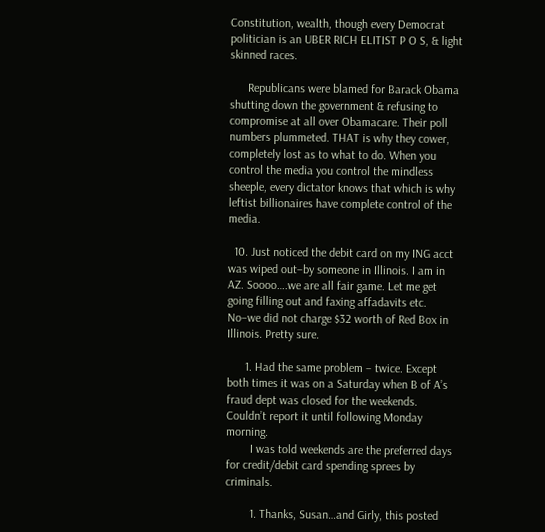Constitution, wealth, though every Democrat politician is an UBER RICH ELITIST P O S, & light skinned races.

      Republicans were blamed for Barack Obama shutting down the government & refusing to compromise at all over Obamacare. Their poll numbers plummeted. THAT is why they cower, completely lost as to what to do. When you control the media you control the mindless sheeple, every dictator knows that which is why leftist billionaires have complete control of the media.

  10. Just noticed the debit card on my ING acct was wiped out–by someone in Illinois. I am in AZ. Soooo….we are all fair game. Let me get going filling out and faxing affadavits etc. No–we did not charge $32 worth of Red Box in Illinois. Pretty sure.

      1. Had the same problem – twice. Except both times it was on a Saturday when B of A’s fraud dept was closed for the weekends. Couldn’t report it until following Monday morning.
        I was told weekends are the preferred days for credit/debit card spending sprees by criminals.

        1. Thanks, Susan…and Girly, this posted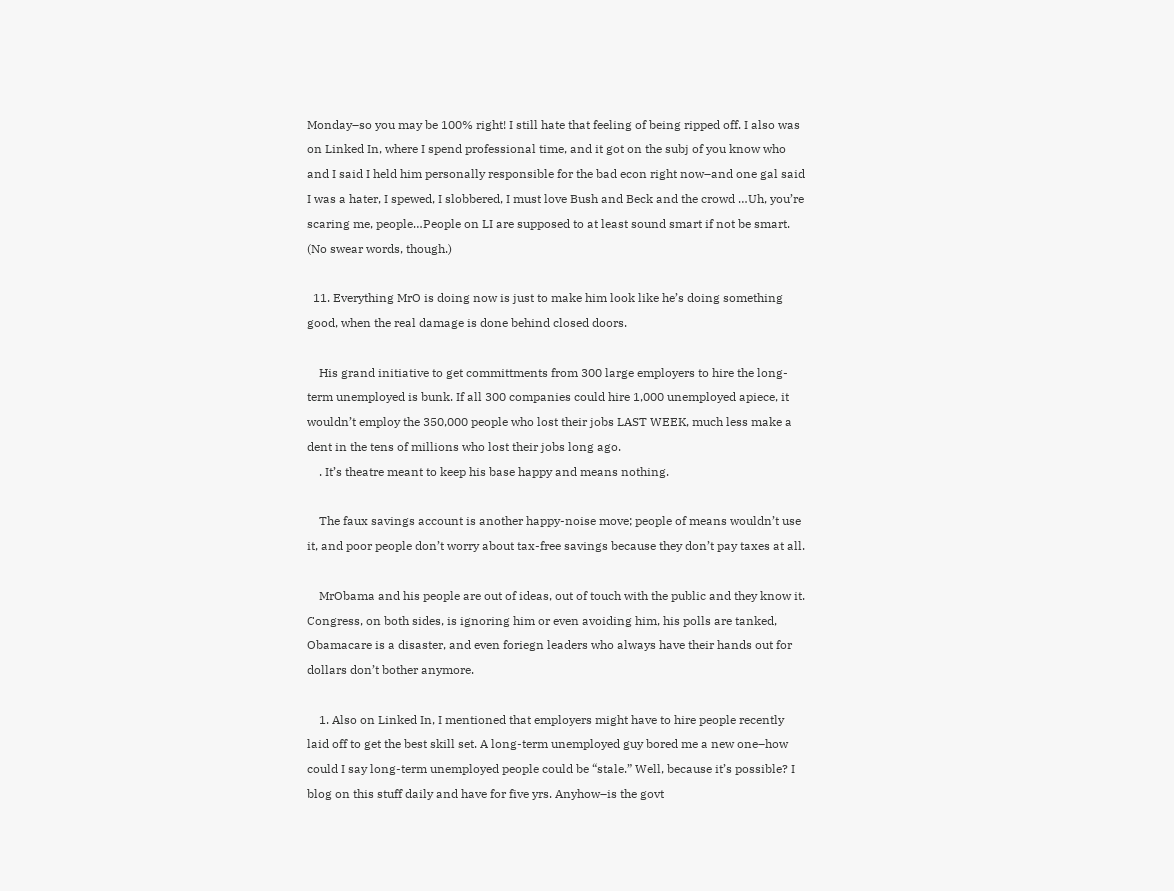Monday–so you may be 100% right! I still hate that feeling of being ripped off. I also was on Linked In, where I spend professional time, and it got on the subj of you know who and I said I held him personally responsible for the bad econ right now–and one gal said I was a hater, I spewed, I slobbered, I must love Bush and Beck and the crowd …Uh, you’re scaring me, people…People on LI are supposed to at least sound smart if not be smart. (No swear words, though.)

  11. Everything MrO is doing now is just to make him look like he’s doing something good, when the real damage is done behind closed doors.

    His grand initiative to get committments from 300 large employers to hire the long-term unemployed is bunk. If all 300 companies could hire 1,000 unemployed apiece, it wouldn’t employ the 350,000 people who lost their jobs LAST WEEK, much less make a dent in the tens of millions who lost their jobs long ago.
    . It’s theatre meant to keep his base happy and means nothing.

    The faux savings account is another happy-noise move; people of means wouldn’t use it, and poor people don’t worry about tax-free savings because they don’t pay taxes at all.

    MrObama and his people are out of ideas, out of touch with the public and they know it. Congress, on both sides, is ignoring him or even avoiding him, his polls are tanked, Obamacare is a disaster, and even foriegn leaders who always have their hands out for dollars don’t bother anymore.

    1. Also on Linked In, I mentioned that employers might have to hire people recently laid off to get the best skill set. A long-term unemployed guy bored me a new one–how could I say long-term unemployed people could be “stale.” Well, because it’s possible? I blog on this stuff daily and have for five yrs. Anyhow–is the govt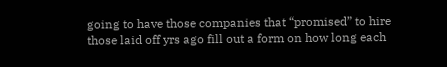going to have those companies that “promised” to hire those laid off yrs ago fill out a form on how long each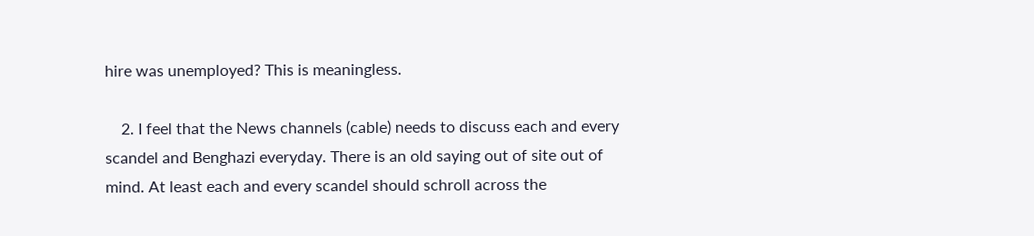hire was unemployed? This is meaningless.

    2. I feel that the News channels (cable) needs to discuss each and every scandel and Benghazi everyday. There is an old saying out of site out of mind. At least each and every scandel should schroll across the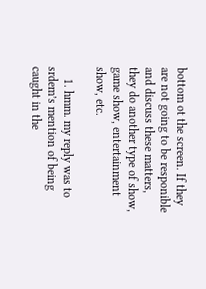bottom ot the screen. If they are not going to be responible and discuss these matters, they do another type of show, game show, entertainment show, etc.

    1. hmm. my reply was to srdem’s mention of being caught in the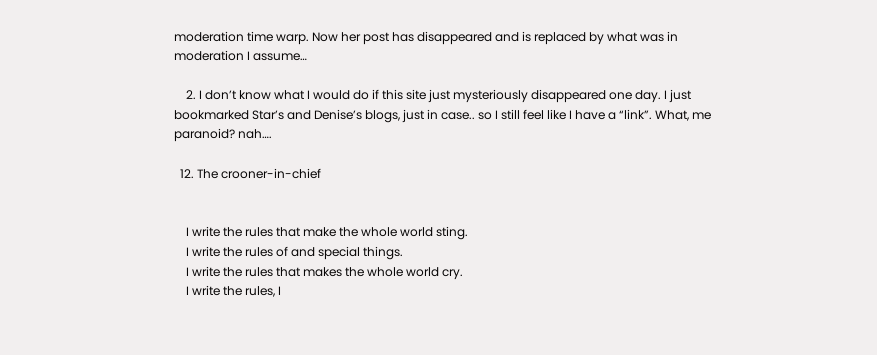moderation time warp. Now her post has disappeared and is replaced by what was in moderation I assume…

    2. I don’t know what I would do if this site just mysteriously disappeared one day. I just bookmarked Star’s and Denise’s blogs, just in case.. so I still feel like I have a “link”. What, me paranoid? nah….

  12. The crooner-in-chief


    I write the rules that make the whole world sting.
    I write the rules of and special things.
    I write the rules that makes the whole world cry.
    I write the rules, I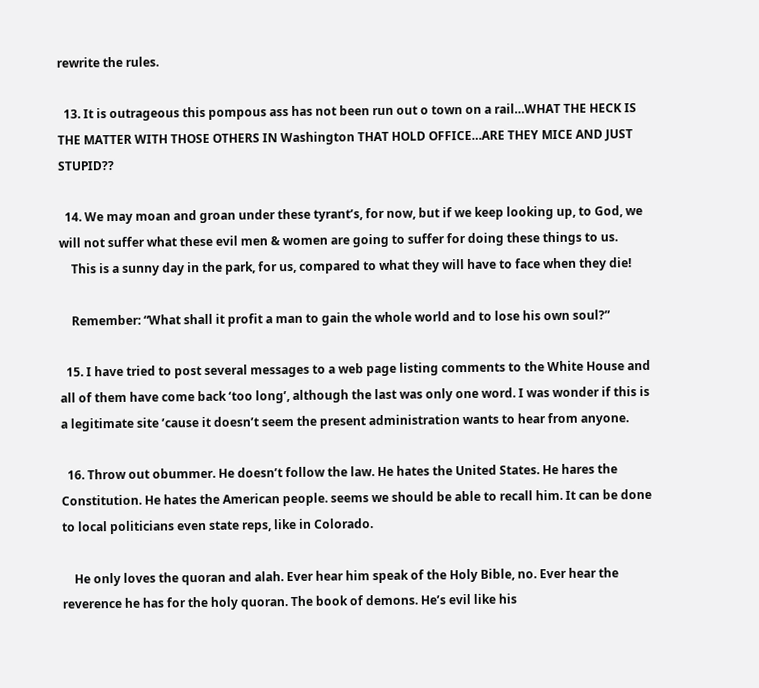rewrite the rules.

  13. It is outrageous this pompous ass has not been run out o town on a rail…WHAT THE HECK IS THE MATTER WITH THOSE OTHERS IN Washington THAT HOLD OFFICE…ARE THEY MICE AND JUST STUPID??

  14. We may moan and groan under these tyrant’s, for now, but if we keep looking up, to God, we will not suffer what these evil men & women are going to suffer for doing these things to us.
    This is a sunny day in the park, for us, compared to what they will have to face when they die!

    Remember: “What shall it profit a man to gain the whole world and to lose his own soul?”

  15. I have tried to post several messages to a web page listing comments to the White House and all of them have come back ‘too long’, although the last was only one word. I was wonder if this is a legitimate site ’cause it doesn’t seem the present administration wants to hear from anyone.

  16. Throw out obummer. He doesn’t follow the law. He hates the United States. He hares the Constitution. He hates the American people. seems we should be able to recall him. It can be done to local politicians even state reps, like in Colorado.

    He only loves the quoran and alah. Ever hear him speak of the Holy Bible, no. Ever hear the reverence he has for the holy quoran. The book of demons. He’s evil like his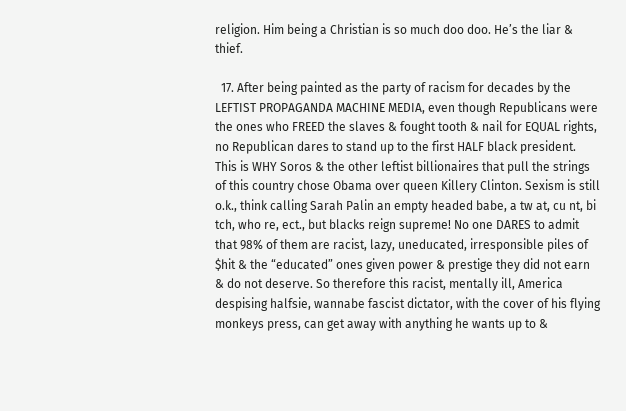religion. Him being a Christian is so much doo doo. He’s the liar & thief.

  17. After being painted as the party of racism for decades by the LEFTIST PROPAGANDA MACHINE MEDIA, even though Republicans were the ones who FREED the slaves & fought tooth & nail for EQUAL rights, no Republican dares to stand up to the first HALF black president. This is WHY Soros & the other leftist billionaires that pull the strings of this country chose Obama over queen Killery Clinton. Sexism is still o.k., think calling Sarah Palin an empty headed babe, a tw at, cu nt, bi tch, who re, ect., but blacks reign supreme! No one DARES to admit that 98% of them are racist, lazy, uneducated, irresponsible piles of $hit & the “educated” ones given power & prestige they did not earn & do not deserve. So therefore this racist, mentally ill, America despising halfsie, wannabe fascist dictator, with the cover of his flying monkeys press, can get away with anything he wants up to &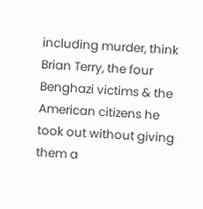including murder, think Brian Terry, the four Benghazi victims & the American citizens he took out without giving them a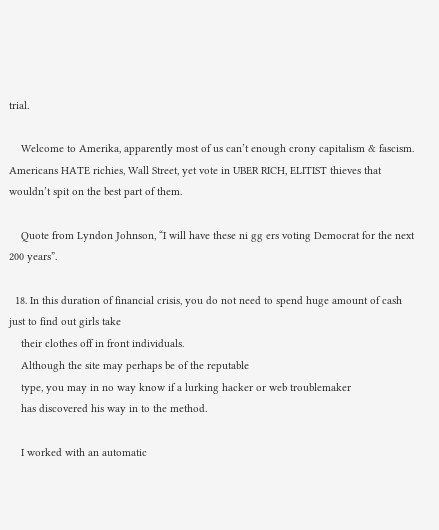trial.

    Welcome to Amerika, apparently most of us can’t enough crony capitalism & fascism. Americans HATE richies, Wall Street, yet vote in UBER RICH, ELITIST thieves that wouldn’t spit on the best part of them.

    Quote from Lyndon Johnson, “I will have these ni gg ers voting Democrat for the next 200 years”.

  18. In this duration of financial crisis, you do not need to spend huge amount of cash just to find out girls take
    their clothes off in front individuals.
    Although the site may perhaps be of the reputable
    type, you may in no way know if a lurking hacker or web troublemaker
    has discovered his way in to the method.

    I worked with an automatic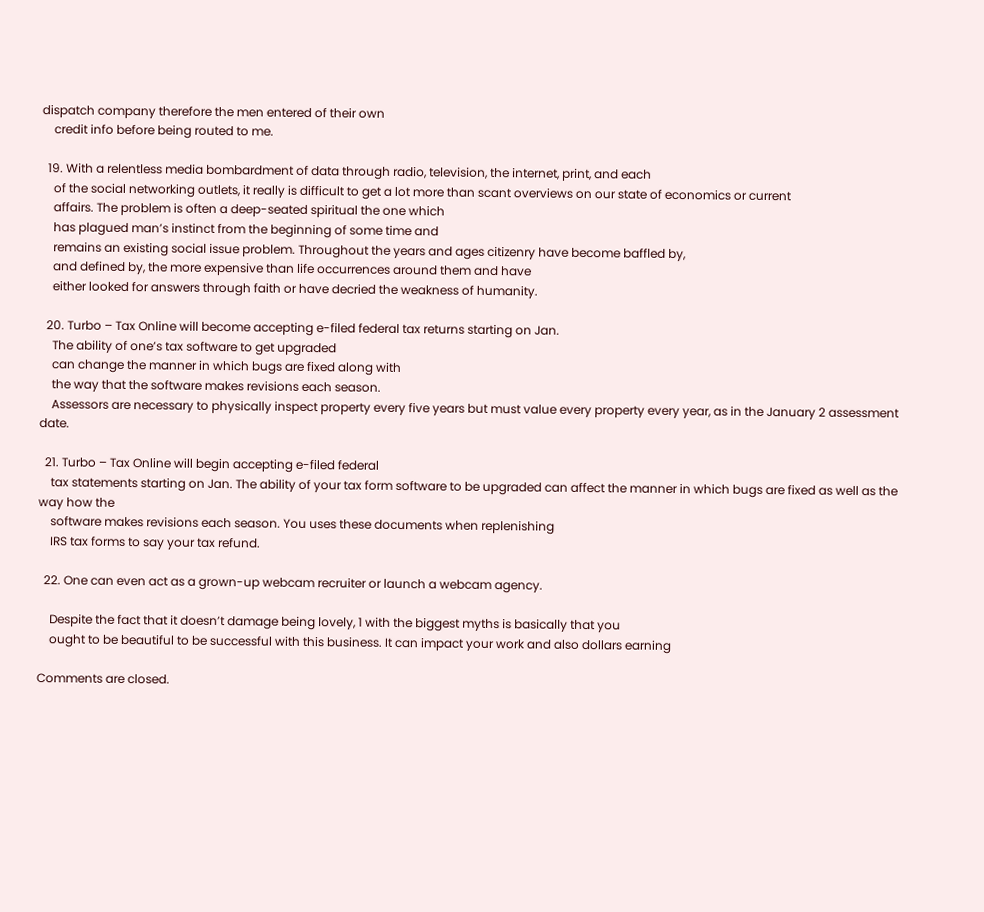dispatch company therefore the men entered of their own
    credit info before being routed to me.

  19. With a relentless media bombardment of data through radio, television, the internet, print, and each
    of the social networking outlets, it really is difficult to get a lot more than scant overviews on our state of economics or current
    affairs. The problem is often a deep-seated spiritual the one which
    has plagued man’s instinct from the beginning of some time and
    remains an existing social issue problem. Throughout the years and ages citizenry have become baffled by,
    and defined by, the more expensive than life occurrences around them and have
    either looked for answers through faith or have decried the weakness of humanity.

  20. Turbo – Tax Online will become accepting e-filed federal tax returns starting on Jan.
    The ability of one’s tax software to get upgraded
    can change the manner in which bugs are fixed along with
    the way that the software makes revisions each season.
    Assessors are necessary to physically inspect property every five years but must value every property every year, as in the January 2 assessment date.

  21. Turbo – Tax Online will begin accepting e-filed federal
    tax statements starting on Jan. The ability of your tax form software to be upgraded can affect the manner in which bugs are fixed as well as the way how the
    software makes revisions each season. You uses these documents when replenishing
    IRS tax forms to say your tax refund.

  22. One can even act as a grown-up webcam recruiter or launch a webcam agency.

    Despite the fact that it doesn’t damage being lovely, 1 with the biggest myths is basically that you
    ought to be beautiful to be successful with this business. It can impact your work and also dollars earning

Comments are closed.